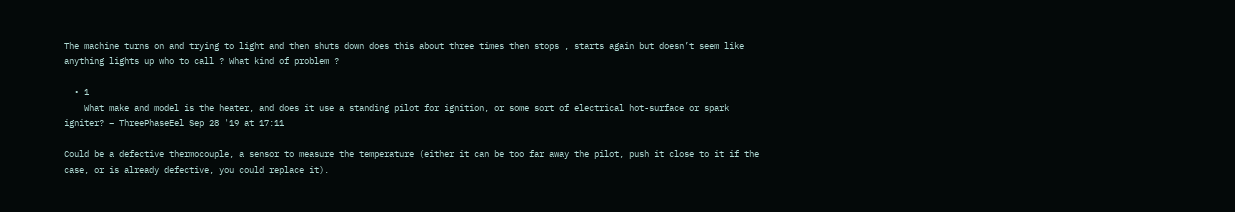The machine turns on and trying to light and then shuts down does this about three times then stops , starts again but doesn’t seem like anything lights up who to call ? What kind of problem ?

  • 1
    What make and model is the heater, and does it use a standing pilot for ignition, or some sort of electrical hot-surface or spark igniter? – ThreePhaseEel Sep 28 '19 at 17:11

Could be a defective thermocouple, a sensor to measure the temperature (either it can be too far away the pilot, push it close to it if the case, or is already defective, you could replace it).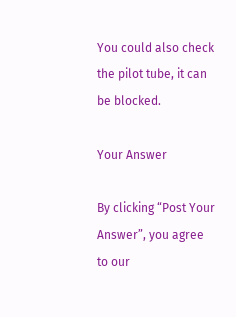You could also check the pilot tube, it can be blocked.

Your Answer

By clicking “Post Your Answer”, you agree to our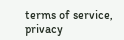terms of service, privacy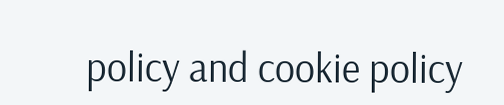policy and cookie policy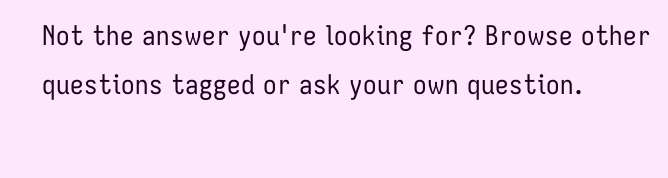Not the answer you're looking for? Browse other questions tagged or ask your own question.